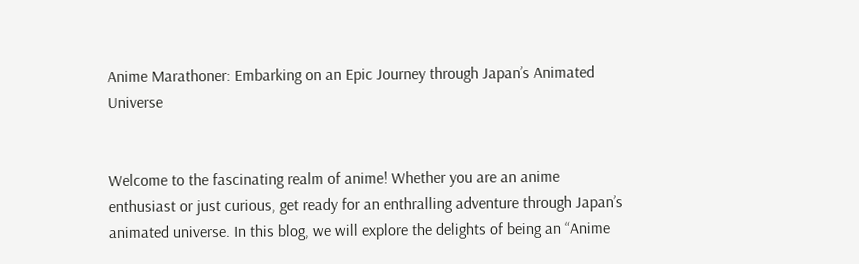Anime Marathoner: Embarking on an Epic Journey through Japan’s Animated Universe


Welcome to the fascinating realm of anime! Whether you are an anime enthusiast or just curious, get ready for an enthralling adventure through Japan’s animated universe. In this blog, we will explore the delights of being an “Anime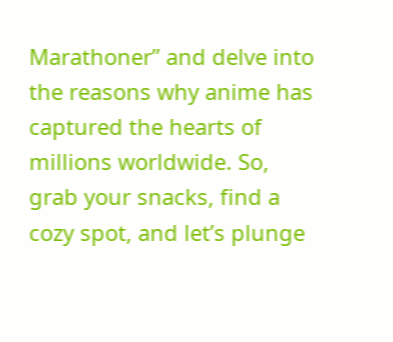Marathoner” and delve into the reasons why anime has captured the hearts of millions worldwide. So, grab your snacks, find a cozy spot, and let’s plunge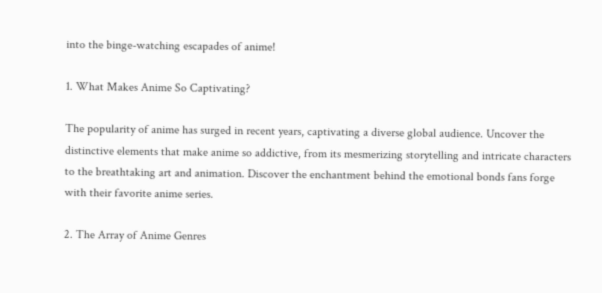into the binge-watching escapades of anime!

1. What Makes Anime So Captivating?

The popularity of anime has surged in recent years, captivating a diverse global audience. Uncover the distinctive elements that make anime so addictive, from its mesmerizing storytelling and intricate characters to the breathtaking art and animation. Discover the enchantment behind the emotional bonds fans forge with their favorite anime series.

2. The Array of Anime Genres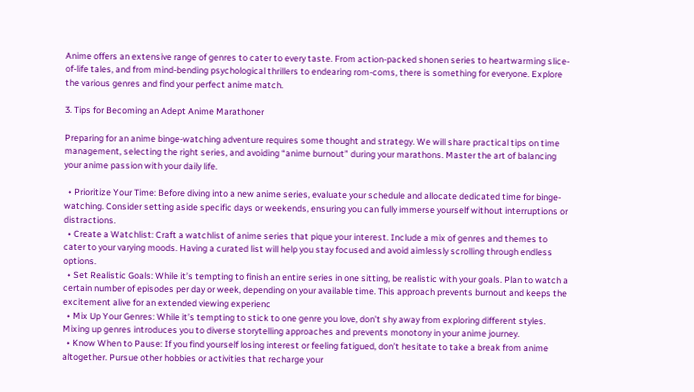Anime offers an extensive range of genres to cater to every taste. From action-packed shonen series to heartwarming slice-of-life tales, and from mind-bending psychological thrillers to endearing rom-coms, there is something for everyone. Explore the various genres and find your perfect anime match.

3. Tips for Becoming an Adept Anime Marathoner

Preparing for an anime binge-watching adventure requires some thought and strategy. We will share practical tips on time management, selecting the right series, and avoiding “anime burnout” during your marathons. Master the art of balancing your anime passion with your daily life.

  • Prioritize Your Time: Before diving into a new anime series, evaluate your schedule and allocate dedicated time for binge-watching. Consider setting aside specific days or weekends, ensuring you can fully immerse yourself without interruptions or distractions.
  • Create a Watchlist: Craft a watchlist of anime series that pique your interest. Include a mix of genres and themes to cater to your varying moods. Having a curated list will help you stay focused and avoid aimlessly scrolling through endless options.
  • Set Realistic Goals: While it’s tempting to finish an entire series in one sitting, be realistic with your goals. Plan to watch a certain number of episodes per day or week, depending on your available time. This approach prevents burnout and keeps the excitement alive for an extended viewing experienc
  • Mix Up Your Genres: While it’s tempting to stick to one genre you love, don’t shy away from exploring different styles. Mixing up genres introduces you to diverse storytelling approaches and prevents monotony in your anime journey.
  • Know When to Pause: If you find yourself losing interest or feeling fatigued, don’t hesitate to take a break from anime altogether. Pursue other hobbies or activities that recharge your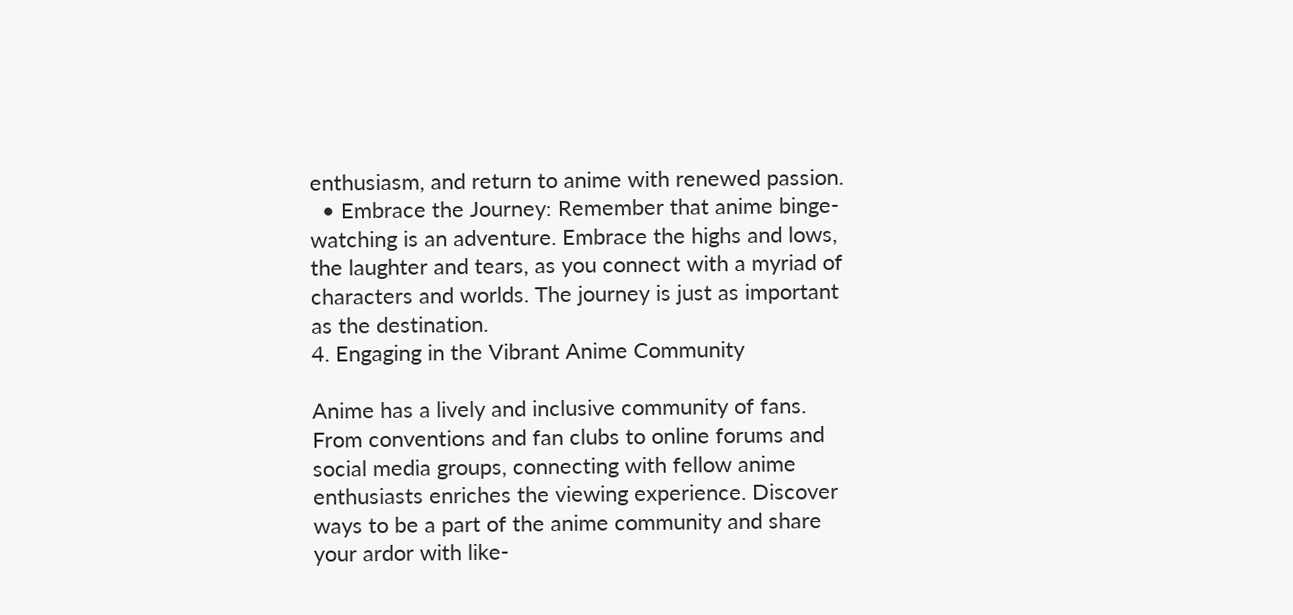enthusiasm, and return to anime with renewed passion.
  • Embrace the Journey: Remember that anime binge-watching is an adventure. Embrace the highs and lows, the laughter and tears, as you connect with a myriad of characters and worlds. The journey is just as important as the destination.
4. Engaging in the Vibrant Anime Community

Anime has a lively and inclusive community of fans. From conventions and fan clubs to online forums and social media groups, connecting with fellow anime enthusiasts enriches the viewing experience. Discover ways to be a part of the anime community and share your ardor with like-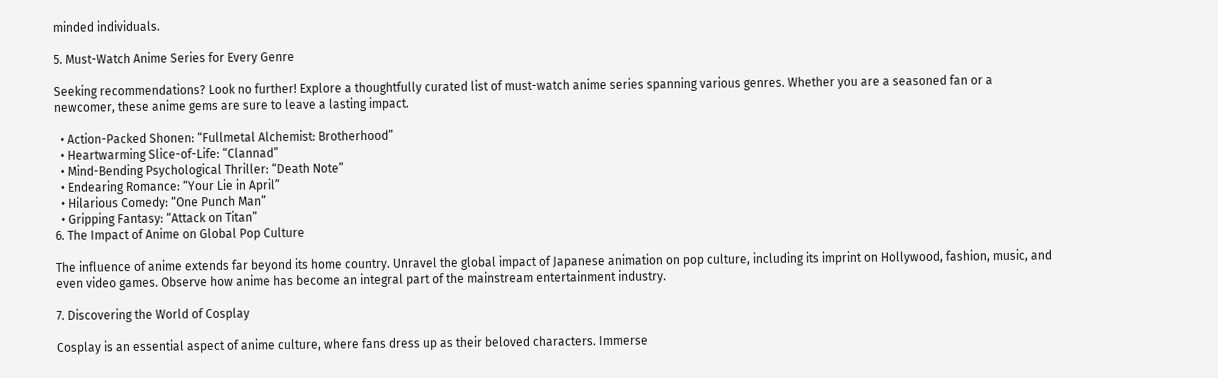minded individuals.

5. Must-Watch Anime Series for Every Genre

Seeking recommendations? Look no further! Explore a thoughtfully curated list of must-watch anime series spanning various genres. Whether you are a seasoned fan or a newcomer, these anime gems are sure to leave a lasting impact.

  • Action-Packed Shonen: “Fullmetal Alchemist: Brotherhood”
  • Heartwarming Slice-of-Life: “Clannad”
  • Mind-Bending Psychological Thriller: “Death Note”
  • Endearing Romance: “Your Lie in April”
  • Hilarious Comedy: “One Punch Man”
  • Gripping Fantasy: “Attack on Titan”
6. The Impact of Anime on Global Pop Culture

The influence of anime extends far beyond its home country. Unravel the global impact of Japanese animation on pop culture, including its imprint on Hollywood, fashion, music, and even video games. Observe how anime has become an integral part of the mainstream entertainment industry.

7. Discovering the World of Cosplay

Cosplay is an essential aspect of anime culture, where fans dress up as their beloved characters. Immerse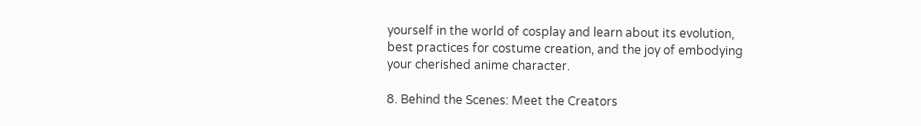yourself in the world of cosplay and learn about its evolution, best practices for costume creation, and the joy of embodying your cherished anime character.

8. Behind the Scenes: Meet the Creators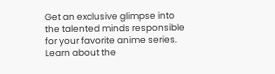Get an exclusive glimpse into the talented minds responsible for your favorite anime series. Learn about the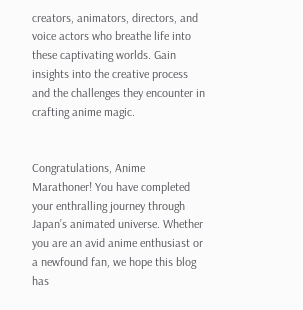creators, animators, directors, and voice actors who breathe life into these captivating worlds. Gain insights into the creative process and the challenges they encounter in crafting anime magic.


Congratulations, Anime Marathoner! You have completed your enthralling journey through Japan’s animated universe. Whether you are an avid anime enthusiast or a newfound fan, we hope this blog has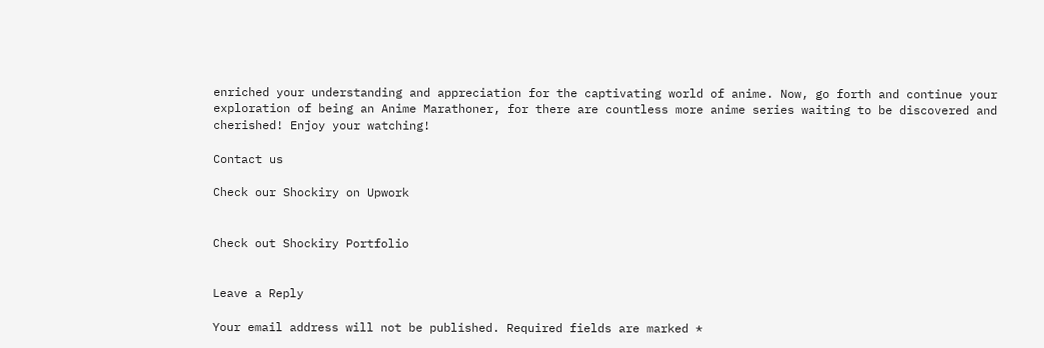enriched your understanding and appreciation for the captivating world of anime. Now, go forth and continue your exploration of being an Anime Marathoner, for there are countless more anime series waiting to be discovered and cherished! Enjoy your watching!

Contact us

Check our Shockiry on Upwork


Check out Shockiry Portfolio


Leave a Reply

Your email address will not be published. Required fields are marked *